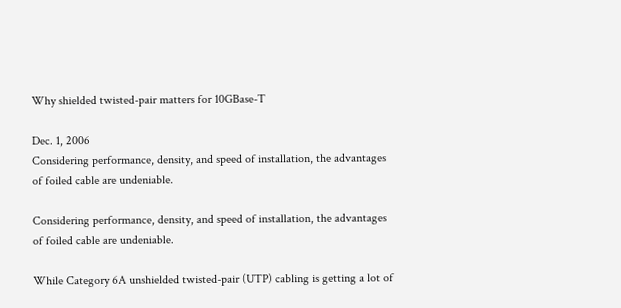Why shielded twisted-pair matters for 10GBase-T

Dec. 1, 2006
Considering performance, density, and speed of installation, the advantages of foiled cable are undeniable.

Considering performance, density, and speed of installation, the advantages of foiled cable are undeniable.

While Category 6A unshielded twisted-pair (UTP) cabling is getting a lot of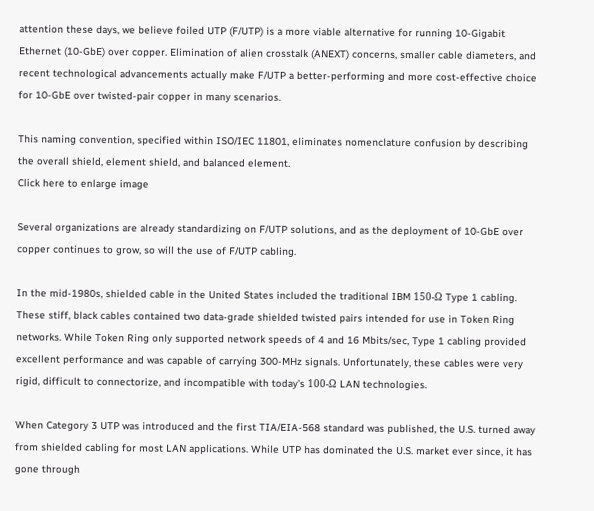attention these days, we believe foiled UTP (F/UTP) is a more viable alternative for running 10-Gigabit Ethernet (10-GbE) over copper. Elimination of alien crosstalk (ANEXT) concerns, smaller cable diameters, and recent technological advancements actually make F/UTP a better-performing and more cost-effective choice for 10-GbE over twisted-pair copper in many scenarios.

This naming convention, specified within ISO/IEC 11801, eliminates nomenclature confusion by describing the overall shield, element shield, and balanced element.
Click here to enlarge image

Several organizations are already standardizing on F/UTP solutions, and as the deployment of 10-GbE over copper continues to grow, so will the use of F/UTP cabling.

In the mid-1980s, shielded cable in the United States included the traditional IBM 150-Ω Type 1 cabling. These stiff, black cables contained two data-grade shielded twisted pairs intended for use in Token Ring networks. While Token Ring only supported network speeds of 4 and 16 Mbits/sec, Type 1 cabling provided excellent performance and was capable of carrying 300-MHz signals. Unfortunately, these cables were very rigid, difficult to connectorize, and incompatible with today’s 100-Ω LAN technologies.

When Category 3 UTP was introduced and the first TIA/EIA-568 standard was published, the U.S. turned away from shielded cabling for most LAN applications. While UTP has dominated the U.S. market ever since, it has gone through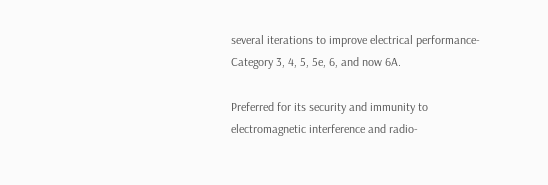several iterations to improve electrical performance-Category 3, 4, 5, 5e, 6, and now 6A.

Preferred for its security and immunity to electromagnetic interference and radio-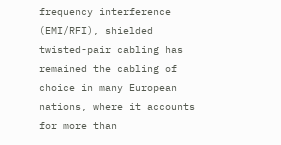frequency interference (EMI/RFI), shielded twisted-pair cabling has remained the cabling of choice in many European nations, where it accounts for more than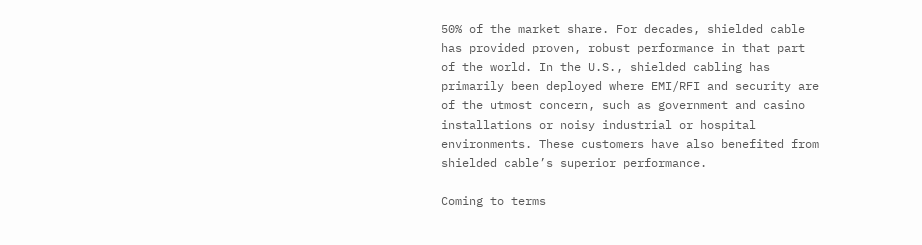50% of the market share. For decades, shielded cable has provided proven, robust performance in that part of the world. In the U.S., shielded cabling has primarily been deployed where EMI/RFI and security are of the utmost concern, such as government and casino installations or noisy industrial or hospital environments. These customers have also benefited from shielded cable’s superior performance.

Coming to terms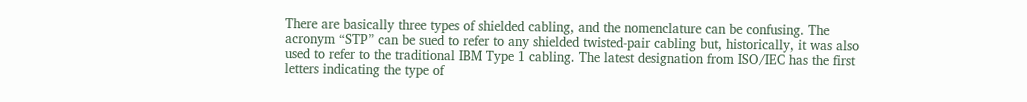There are basically three types of shielded cabling, and the nomenclature can be confusing. The acronym “STP” can be sued to refer to any shielded twisted-pair cabling but, historically, it was also used to refer to the traditional IBM Type 1 cabling. The latest designation from ISO/IEC has the first letters indicating the type of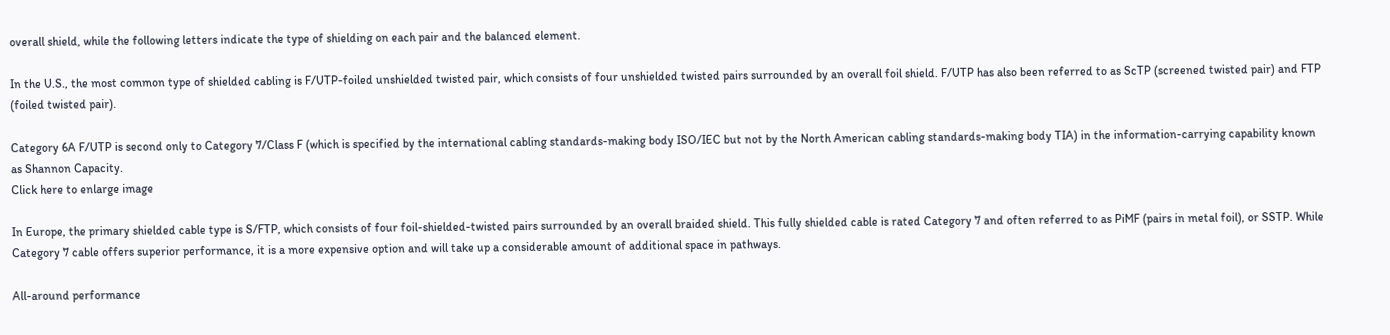overall shield, while the following letters indicate the type of shielding on each pair and the balanced element.

In the U.S., the most common type of shielded cabling is F/UTP-foiled unshielded twisted pair, which consists of four unshielded twisted pairs surrounded by an overall foil shield. F/UTP has also been referred to as ScTP (screened twisted pair) and FTP (foiled twisted pair).

Category 6A F/UTP is second only to Category 7/Class F (which is specified by the international cabling standards-making body ISO/IEC but not by the North American cabling standards-making body TIA) in the information-carrying capability known as Shannon Capacity.
Click here to enlarge image

In Europe, the primary shielded cable type is S/FTP, which consists of four foil-shielded-twisted pairs surrounded by an overall braided shield. This fully shielded cable is rated Category 7 and often referred to as PiMF (pairs in metal foil), or SSTP. While Category 7 cable offers superior performance, it is a more expensive option and will take up a considerable amount of additional space in pathways.

All-around performance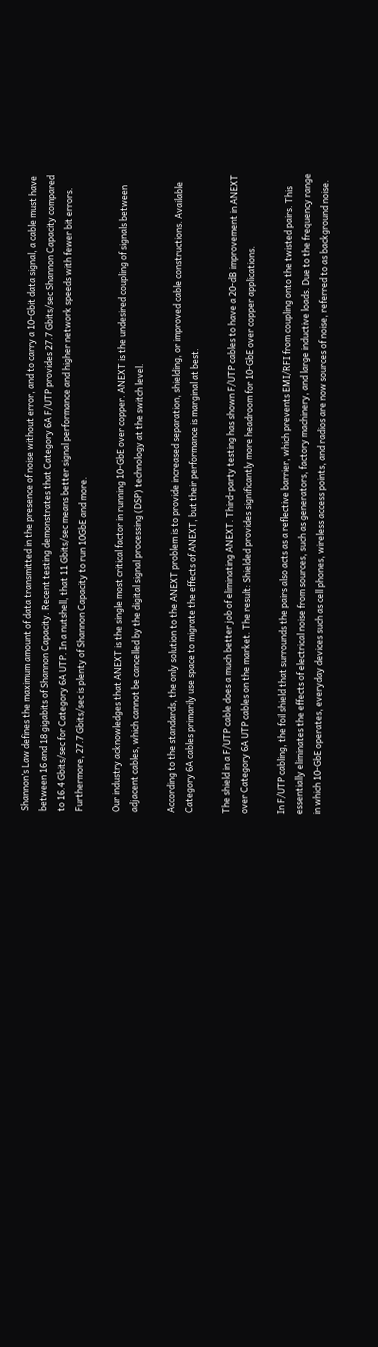Shannon’s Law defines the maximum amount of data transmitted in the presence of noise without error, and to carry a 10-Gbit data signal, a cable must have between 16 and 18 gigabits of Shannon Capacity. Recent testing demonstrates that Category 6A F/UTP provides 27.7 Gbits/sec Shannon Capacity compared to 16.4 Gbits/sec for Category 6A UTP. In a nutshell, that 11 Gbits/sec means better signal performance and higher network speeds with fewer bit errors. Furthermore, 27.7 Gbits/sec is plenty of Shannon Capacity to run 10GbE and more.

Our industry acknowledges that ANEXT is the single most critical factor in running 10-GbE over copper. ANEXT is the undesired coupling of signals between adjacent cables, which cannot be cancelled by the digital signal processing (DSP) technology at the switch level.

According to the standards, the only solution to the ANEXT problem is to provide increased separation, shielding, or improved cable constructions. Available Category 6A cables primarily use space to migrate the effects of ANEXT, but their performance is marginal at best.

The shield in a F/UTP cable does a much better job of eliminating ANEXT. Third-party testing has shown F/UTP cables to have a 20-dB improvement in ANEXT over Category 6A UTP cables on the market. The result: Shielded provides significantly more headroom for 10-GbE over copper applications.

In F/UTP cabling, the foil shield that surrounds the pairs also acts as a reflective barrier, which prevents EMI/RFI from coupling onto the twisted pairs. This essentially eliminates the effects of electrical noise from sources, such as generators, factory machinery, and large inductive loads. Due to the frequency range in which 10-GbE operates, everyday devices such as cell phones, wireless access points, and radios are now sources of noise, referred to as background noise.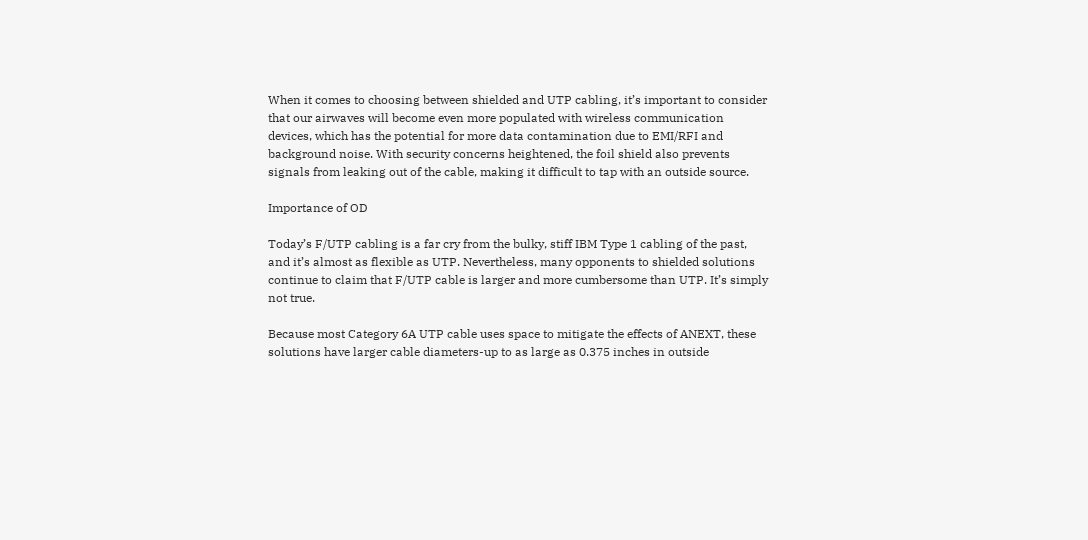When it comes to choosing between shielded and UTP cabling, it’s important to consider that our airwaves will become even more populated with wireless communication devices, which has the potential for more data contamination due to EMI/RFI and background noise. With security concerns heightened, the foil shield also prevents signals from leaking out of the cable, making it difficult to tap with an outside source.

Importance of OD

Today’s F/UTP cabling is a far cry from the bulky, stiff IBM Type 1 cabling of the past, and it’s almost as flexible as UTP. Nevertheless, many opponents to shielded solutions continue to claim that F/UTP cable is larger and more cumbersome than UTP. It’s simply not true.

Because most Category 6A UTP cable uses space to mitigate the effects of ANEXT, these solutions have larger cable diameters-up to as large as 0.375 inches in outside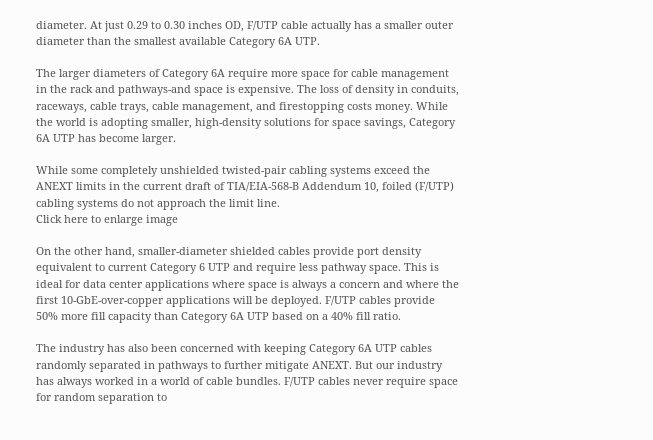diameter. At just 0.29 to 0.30 inches OD, F/UTP cable actually has a smaller outer diameter than the smallest available Category 6A UTP.

The larger diameters of Category 6A require more space for cable management in the rack and pathways-and space is expensive. The loss of density in conduits, raceways, cable trays, cable management, and firestopping costs money. While the world is adopting smaller, high-density solutions for space savings, Category 6A UTP has become larger.

While some completely unshielded twisted-pair cabling systems exceed the ANEXT limits in the current draft of TIA/EIA-568-B Addendum 10, foiled (F/UTP) cabling systems do not approach the limit line.
Click here to enlarge image

On the other hand, smaller-diameter shielded cables provide port density equivalent to current Category 6 UTP and require less pathway space. This is ideal for data center applications where space is always a concern and where the first 10-GbE-over-copper applications will be deployed. F/UTP cables provide 50% more fill capacity than Category 6A UTP based on a 40% fill ratio.

The industry has also been concerned with keeping Category 6A UTP cables randomly separated in pathways to further mitigate ANEXT. But our industry has always worked in a world of cable bundles. F/UTP cables never require space for random separation to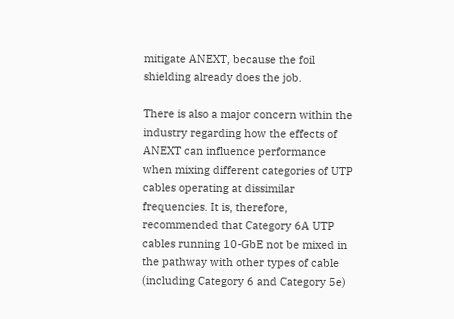mitigate ANEXT, because the foil shielding already does the job.

There is also a major concern within the industry regarding how the effects of ANEXT can influence performance when mixing different categories of UTP cables operating at dissimilar frequencies. It is, therefore, recommended that Category 6A UTP cables running 10-GbE not be mixed in the pathway with other types of cable (including Category 6 and Category 5e)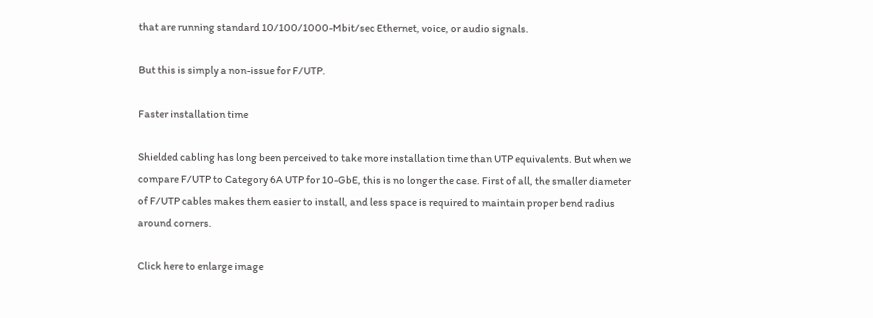that are running standard 10/100/1000-Mbit/sec Ethernet, voice, or audio signals.

But this is simply a non-issue for F/UTP.

Faster installation time

Shielded cabling has long been perceived to take more installation time than UTP equivalents. But when we compare F/UTP to Category 6A UTP for 10-GbE, this is no longer the case. First of all, the smaller diameter of F/UTP cables makes them easier to install, and less space is required to maintain proper bend radius around corners.

Click here to enlarge image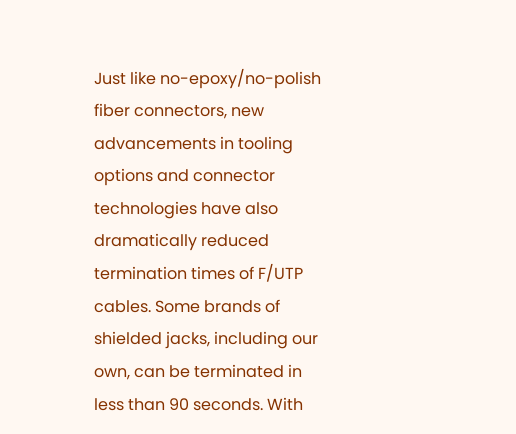Just like no-epoxy/no-polish fiber connectors, new advancements in tooling options and connector technologies have also dramatically reduced termination times of F/UTP cables. Some brands of shielded jacks, including our own, can be terminated in less than 90 seconds. With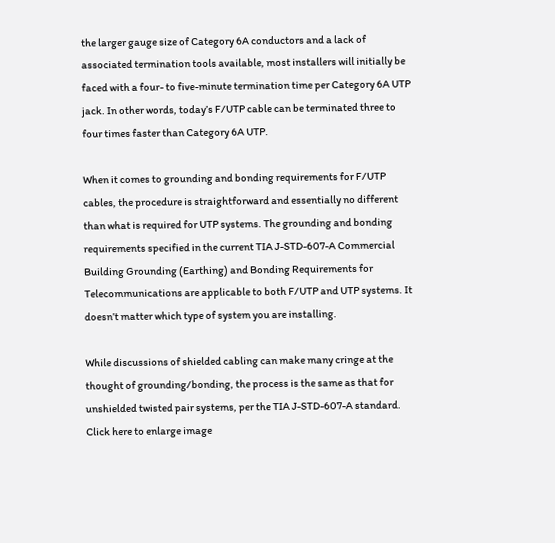the larger gauge size of Category 6A conductors and a lack of associated termination tools available, most installers will initially be faced with a four- to five-minute termination time per Category 6A UTP jack. In other words, today’s F/UTP cable can be terminated three to four times faster than Category 6A UTP.

When it comes to grounding and bonding requirements for F/UTP cables, the procedure is straightforward and essentially no different than what is required for UTP systems. The grounding and bonding requirements specified in the current TIA J-STD-607-A Commercial Building Grounding (Earthing) and Bonding Requirements for Telecommunications are applicable to both F/UTP and UTP systems. It doesn’t matter which type of system you are installing.

While discussions of shielded cabling can make many cringe at the thought of grounding/bonding, the process is the same as that for unshielded twisted pair systems, per the TIA J-STD-607-A standard.
Click here to enlarge image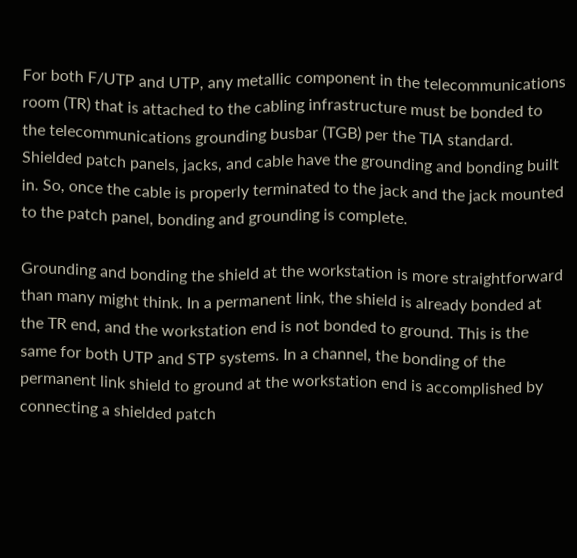For both F/UTP and UTP, any metallic component in the telecommunications room (TR) that is attached to the cabling infrastructure must be bonded to the telecommunications grounding busbar (TGB) per the TIA standard. Shielded patch panels, jacks, and cable have the grounding and bonding built in. So, once the cable is properly terminated to the jack and the jack mounted to the patch panel, bonding and grounding is complete.

Grounding and bonding the shield at the workstation is more straightforward than many might think. In a permanent link, the shield is already bonded at the TR end, and the workstation end is not bonded to ground. This is the same for both UTP and STP systems. In a channel, the bonding of the permanent link shield to ground at the workstation end is accomplished by connecting a shielded patch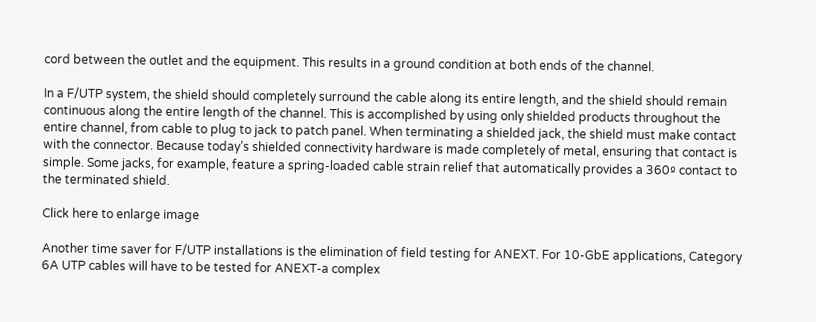cord between the outlet and the equipment. This results in a ground condition at both ends of the channel.

In a F/UTP system, the shield should completely surround the cable along its entire length, and the shield should remain continuous along the entire length of the channel. This is accomplished by using only shielded products throughout the entire channel, from cable to plug to jack to patch panel. When terminating a shielded jack, the shield must make contact with the connector. Because today’s shielded connectivity hardware is made completely of metal, ensuring that contact is simple. Some jacks, for example, feature a spring-loaded cable strain relief that automatically provides a 360º contact to the terminated shield.

Click here to enlarge image

Another time saver for F/UTP installations is the elimination of field testing for ANEXT. For 10-GbE applications, Category 6A UTP cables will have to be tested for ANEXT-a complex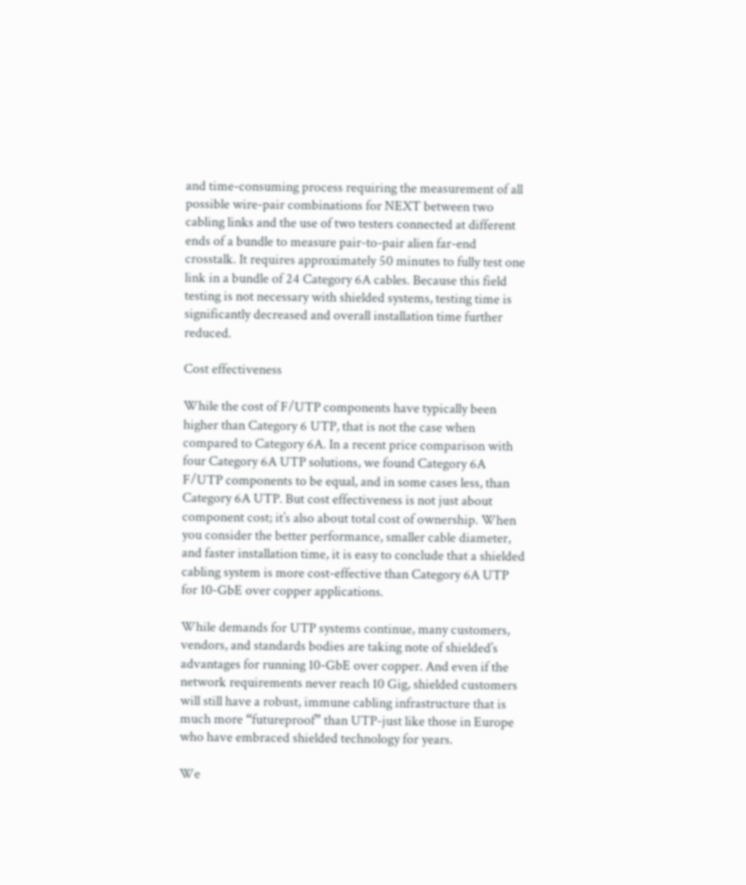and time-consuming process requiring the measurement of all possible wire-pair combinations for NEXT between two cabling links and the use of two testers connected at different ends of a bundle to measure pair-to-pair alien far-end crosstalk. It requires approximately 50 minutes to fully test one link in a bundle of 24 Category 6A cables. Because this field testing is not necessary with shielded systems, testing time is significantly decreased and overall installation time further reduced.

Cost effectiveness

While the cost of F/UTP components have typically been higher than Category 6 UTP, that is not the case when compared to Category 6A. In a recent price comparison with four Category 6A UTP solutions, we found Category 6A F/UTP components to be equal, and in some cases less, than Category 6A UTP. But cost effectiveness is not just about component cost; it’s also about total cost of ownership. When you consider the better performance, smaller cable diameter, and faster installation time, it is easy to conclude that a shielded cabling system is more cost-effective than Category 6A UTP for 10-GbE over copper applications.

While demands for UTP systems continue, many customers, vendors, and standards bodies are taking note of shielded’s advantages for running 10-GbE over copper. And even if the network requirements never reach 10 Gig, shielded customers will still have a robust, immune cabling infrastructure that is much more “futureproof” than UTP-just like those in Europe who have embraced shielded technology for years.

We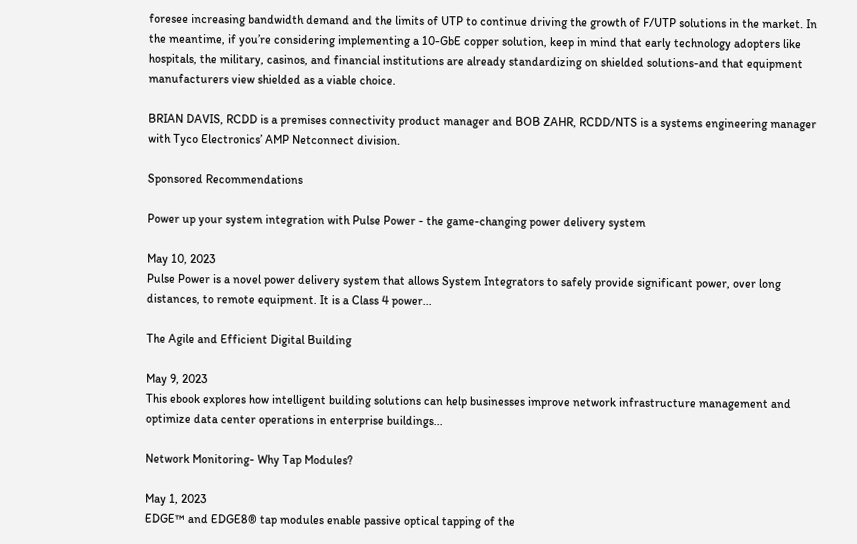foresee increasing bandwidth demand and the limits of UTP to continue driving the growth of F/UTP solutions in the market. In the meantime, if you’re considering implementing a 10-GbE copper solution, keep in mind that early technology adopters like hospitals, the military, casinos, and financial institutions are already standardizing on shielded solutions-and that equipment manufacturers view shielded as a viable choice.

BRIAN DAVIS, RCDD is a premises connectivity product manager and BOB ZAHR, RCDD/NTS is a systems engineering manager with Tyco Electronics’ AMP Netconnect division.

Sponsored Recommendations

Power up your system integration with Pulse Power - the game-changing power delivery system

May 10, 2023
Pulse Power is a novel power delivery system that allows System Integrators to safely provide significant power, over long distances, to remote equipment. It is a Class 4 power...

The Agile and Efficient Digital Building

May 9, 2023
This ebook explores how intelligent building solutions can help businesses improve network infrastructure management and optimize data center operations in enterprise buildings...

Network Monitoring- Why Tap Modules?

May 1, 2023
EDGE™ and EDGE8® tap modules enable passive optical tapping of the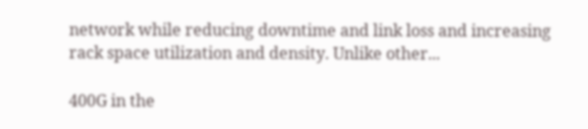network while reducing downtime and link loss and increasing rack space utilization and density. Unlike other...

400G in the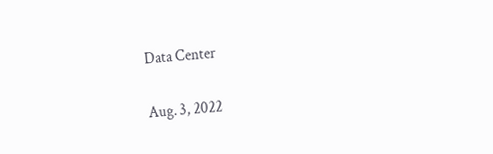Data Center

Aug. 3, 2022